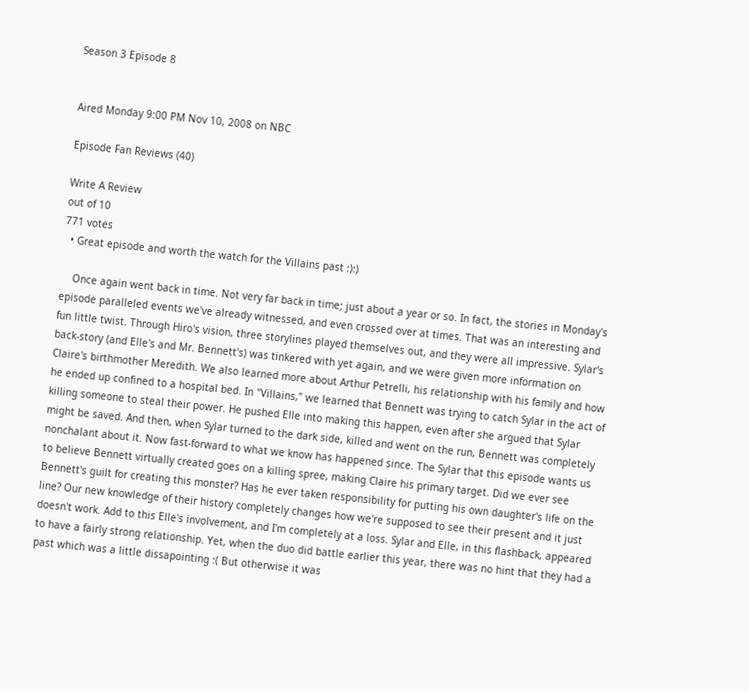Season 3 Episode 8


Aired Monday 9:00 PM Nov 10, 2008 on NBC

Episode Fan Reviews (40)

Write A Review
out of 10
771 votes
  • Great episode and worth the watch for the Villains past :):)

    Once again went back in time. Not very far back in time; just about a year or so. In fact, the stories in Monday's episode paralleled events we've already witnessed, and even crossed over at times. That was an interesting and fun little twist. Through Hiro's vision, three storylines played themselves out, and they were all impressive. Sylar's back-story (and Elle's and Mr. Bennett's) was tinkered with yet again, and we were given more information on Claire's birthmother Meredith. We also learned more about Arthur Petrelli, his relationship with his family and how he ended up confined to a hospital bed. In "Villains," we learned that Bennett was trying to catch Sylar in the act of killing someone to steal their power. He pushed Elle into making this happen, even after she argued that Sylar might be saved. And then, when Sylar turned to the dark side, killed and went on the run, Bennett was completely nonchalant about it. Now fast-forward to what we know has happened since. The Sylar that this episode wants us to believe Bennett virtually created goes on a killing spree, making Claire his primary target. Did we ever see Bennett's guilt for creating this monster? Has he ever taken responsibility for putting his own daughter's life on the line? Our new knowledge of their history completely changes how we're supposed to see their present and it just doesn't work. Add to this Elle's involvement, and I'm completely at a loss. Sylar and Elle, in this flashback, appeared to have a fairly strong relationship. Yet, when the duo did battle earlier this year, there was no hint that they had a past which was a little dissapointing :( But otherwise it was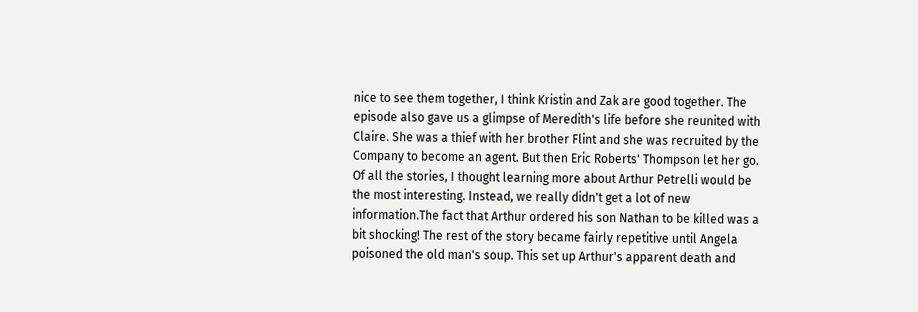nice to see them together, I think Kristin and Zak are good together. The episode also gave us a glimpse of Meredith's life before she reunited with Claire. She was a thief with her brother Flint and she was recruited by the Company to become an agent. But then Eric Roberts' Thompson let her go. Of all the stories, I thought learning more about Arthur Petrelli would be the most interesting. Instead, we really didn't get a lot of new information.The fact that Arthur ordered his son Nathan to be killed was a bit shocking! The rest of the story became fairly repetitive until Angela poisoned the old man's soup. This set up Arthur's apparent death and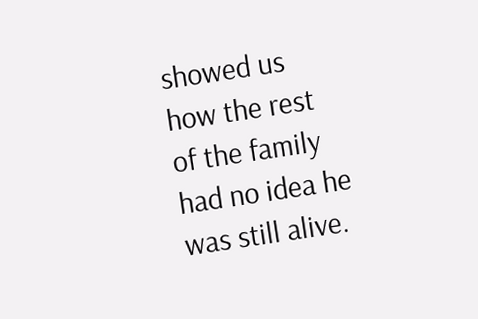showed us how the rest of the family had no idea he was still alive.